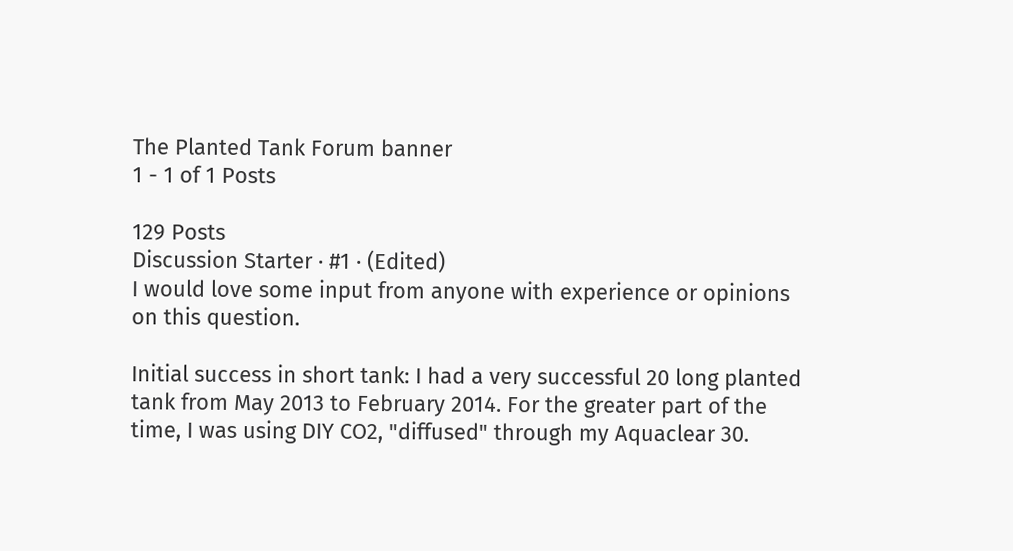The Planted Tank Forum banner
1 - 1 of 1 Posts

129 Posts
Discussion Starter · #1 · (Edited)
I would love some input from anyone with experience or opinions on this question.

Initial success in short tank: I had a very successful 20 long planted tank from May 2013 to February 2014. For the greater part of the time, I was using DIY CO2, "diffused" through my Aquaclear 30.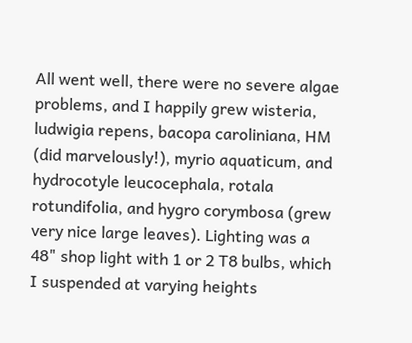All went well, there were no severe algae problems, and I happily grew wisteria, ludwigia repens, bacopa caroliniana, HM (did marvelously!), myrio aquaticum, and hydrocotyle leucocephala, rotala rotundifolia, and hygro corymbosa (grew very nice large leaves). Lighting was a 48" shop light with 1 or 2 T8 bulbs, which I suspended at varying heights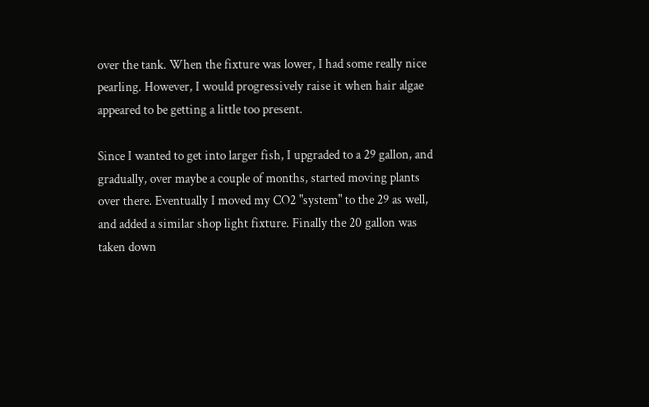over the tank. When the fixture was lower, I had some really nice pearling. However, I would progressively raise it when hair algae appeared to be getting a little too present.

Since I wanted to get into larger fish, I upgraded to a 29 gallon, and gradually, over maybe a couple of months, started moving plants over there. Eventually I moved my CO2 "system" to the 29 as well, and added a similar shop light fixture. Finally the 20 gallon was taken down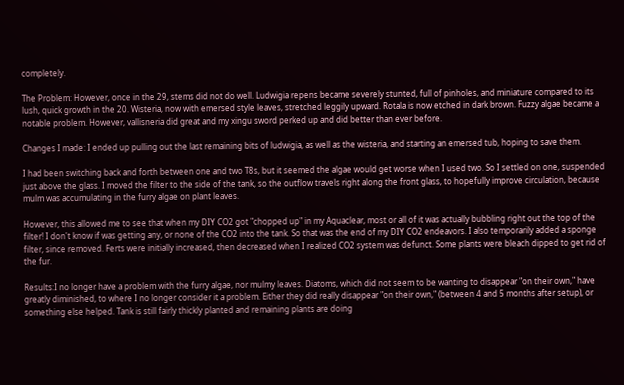completely.

The Problem: However, once in the 29, stems did not do well. Ludwigia repens became severely stunted, full of pinholes, and miniature compared to its lush, quick growth in the 20. Wisteria, now with emersed style leaves, stretched leggily upward. Rotala is now etched in dark brown. Fuzzy algae became a notable problem. However, vallisneria did great and my xingu sword perked up and did better than ever before.

Changes I made: I ended up pulling out the last remaining bits of ludwigia, as well as the wisteria, and starting an emersed tub, hoping to save them.

I had been switching back and forth between one and two T8s, but it seemed the algae would get worse when I used two. So I settled on one, suspended just above the glass. I moved the filter to the side of the tank, so the outflow travels right along the front glass, to hopefully improve circulation, because mulm was accumulating in the furry algae on plant leaves.

However, this allowed me to see that when my DIY CO2 got "chopped up" in my Aquaclear, most or all of it was actually bubbling right out the top of the filter! I don't know if was getting any, or none of the CO2 into the tank. So that was the end of my DIY CO2 endeavors. I also temporarily added a sponge filter, since removed. Ferts were initially increased, then decreased when I realized CO2 system was defunct. Some plants were bleach dipped to get rid of the fur.

Results:I no longer have a problem with the furry algae, nor mulmy leaves. Diatoms, which did not seem to be wanting to disappear "on their own," have greatly diminished, to where I no longer consider it a problem. Either they did really disappear "on their own," (between 4 and 5 months after setup), or something else helped. Tank is still fairly thickly planted and remaining plants are doing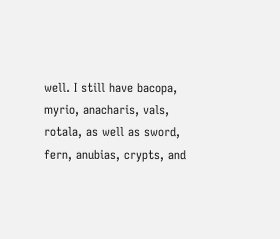well. I still have bacopa, myrio, anacharis, vals, rotala, as well as sword, fern, anubias, crypts, and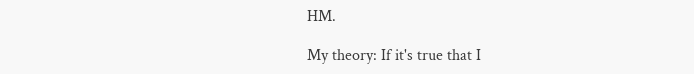HM.

My theory: If it's true that I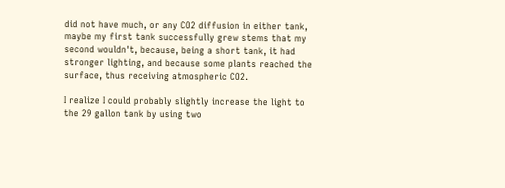did not have much, or any CO2 diffusion in either tank, maybe my first tank successfully grew stems that my second wouldn't, because, being a short tank, it had stronger lighting, and because some plants reached the surface, thus receiving atmospheric CO2.

I realize I could probably slightly increase the light to the 29 gallon tank by using two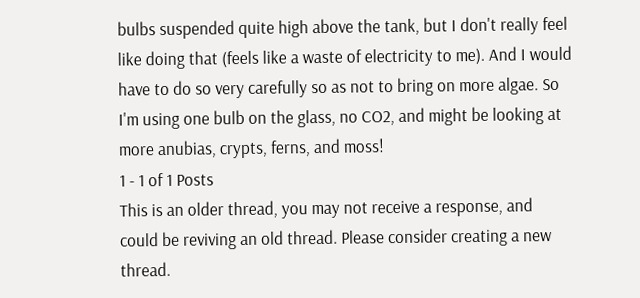bulbs suspended quite high above the tank, but I don't really feel like doing that (feels like a waste of electricity to me). And I would have to do so very carefully so as not to bring on more algae. So I'm using one bulb on the glass, no CO2, and might be looking at more anubias, crypts, ferns, and moss!
1 - 1 of 1 Posts
This is an older thread, you may not receive a response, and could be reviving an old thread. Please consider creating a new thread.